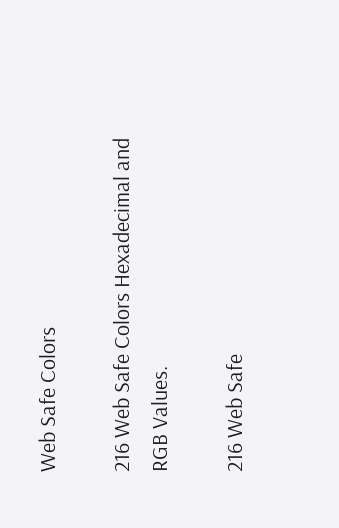Web Safe Colors

216 Web Safe Colors Hexadecimal and RGB Values.

216 Web Safe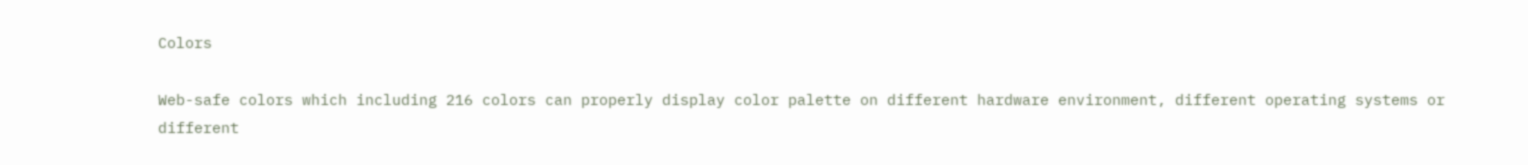Colors

Web-safe colors which including 216 colors can properly display color palette on different hardware environment, different operating systems or different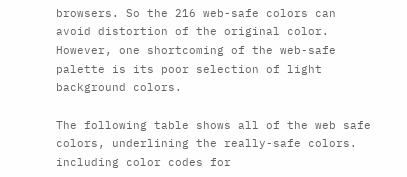browsers. So the 216 web-safe colors can avoid distortion of the original color. However, one shortcoming of the web-safe palette is its poor selection of light background colors.

The following table shows all of the web safe colors, underlining the really-safe colors. including color codes for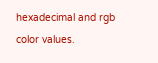hexadecimal and rgb color values.